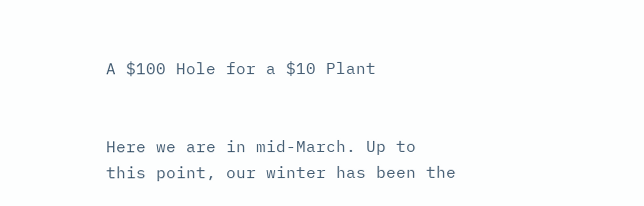A $100 Hole for a $10 Plant


Here we are in mid-March. Up to this point, our winter has been the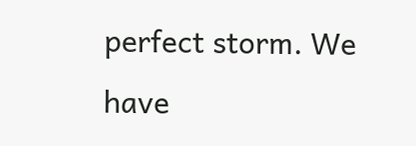perfect storm. We have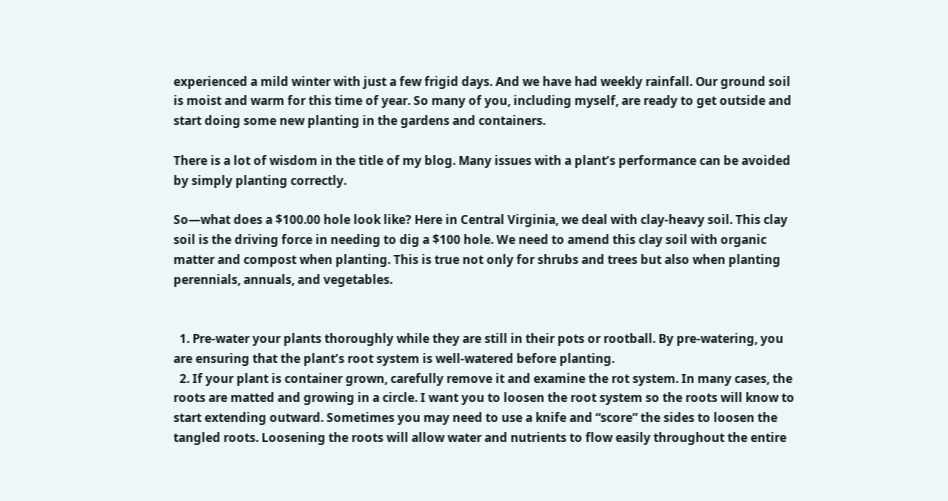experienced a mild winter with just a few frigid days. And we have had weekly rainfall. Our ground soil is moist and warm for this time of year. So many of you, including myself, are ready to get outside and start doing some new planting in the gardens and containers.

There is a lot of wisdom in the title of my blog. Many issues with a plant’s performance can be avoided by simply planting correctly.

So—what does a $100.00 hole look like? Here in Central Virginia, we deal with clay-heavy soil. This clay soil is the driving force in needing to dig a $100 hole. We need to amend this clay soil with organic matter and compost when planting. This is true not only for shrubs and trees but also when planting perennials, annuals, and vegetables.


  1. Pre-water your plants thoroughly while they are still in their pots or rootball. By pre-watering, you are ensuring that the plant’s root system is well-watered before planting.
  2. If your plant is container grown, carefully remove it and examine the rot system. In many cases, the roots are matted and growing in a circle. I want you to loosen the root system so the roots will know to start extending outward. Sometimes you may need to use a knife and “score” the sides to loosen the tangled roots. Loosening the roots will allow water and nutrients to flow easily throughout the entire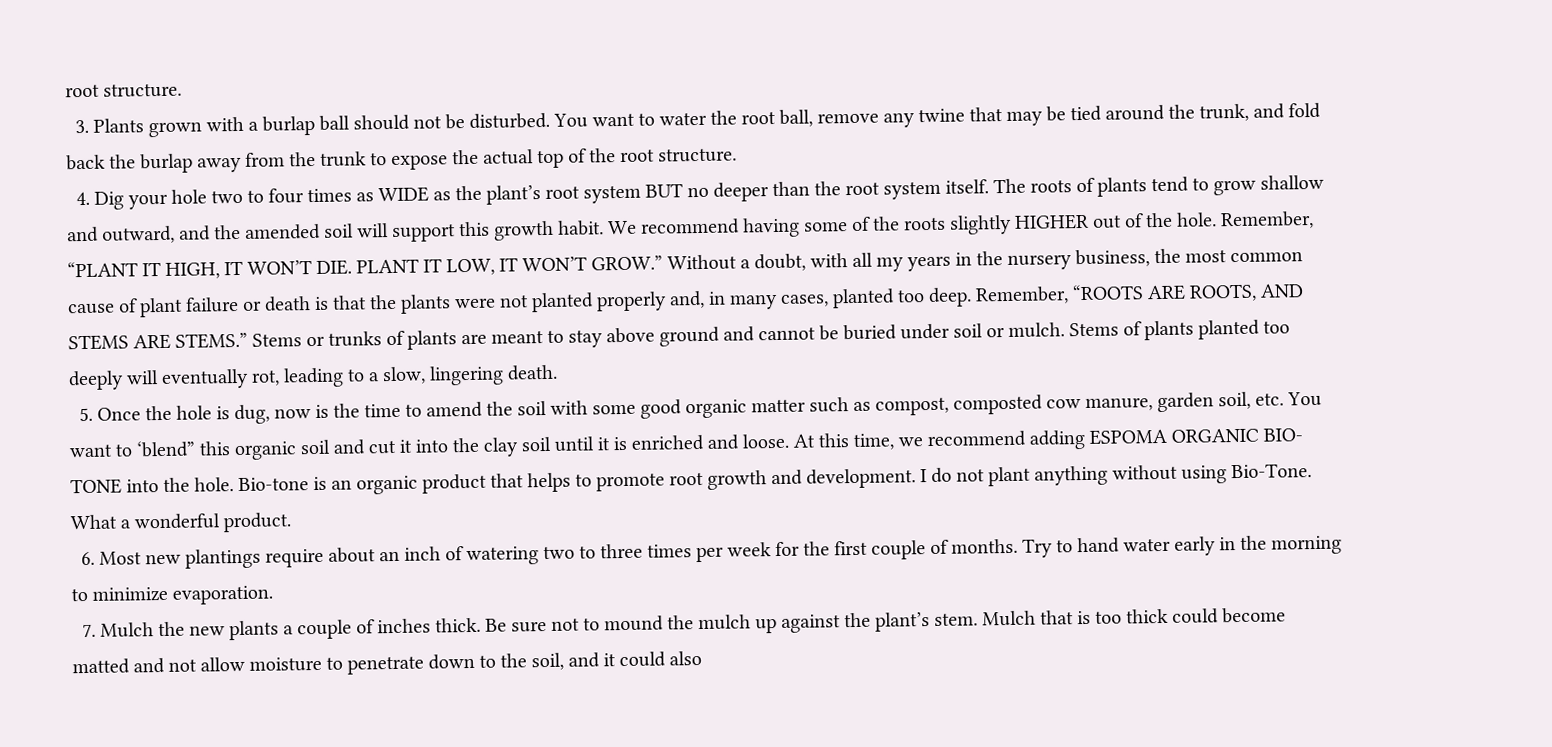root structure.
  3. Plants grown with a burlap ball should not be disturbed. You want to water the root ball, remove any twine that may be tied around the trunk, and fold back the burlap away from the trunk to expose the actual top of the root structure.
  4. Dig your hole two to four times as WIDE as the plant’s root system BUT no deeper than the root system itself. The roots of plants tend to grow shallow and outward, and the amended soil will support this growth habit. We recommend having some of the roots slightly HIGHER out of the hole. Remember, “PLANT IT HIGH, IT WON’T DIE. PLANT IT LOW, IT WON’T GROW.” Without a doubt, with all my years in the nursery business, the most common cause of plant failure or death is that the plants were not planted properly and, in many cases, planted too deep. Remember, “ROOTS ARE ROOTS, AND STEMS ARE STEMS.” Stems or trunks of plants are meant to stay above ground and cannot be buried under soil or mulch. Stems of plants planted too deeply will eventually rot, leading to a slow, lingering death.
  5. Once the hole is dug, now is the time to amend the soil with some good organic matter such as compost, composted cow manure, garden soil, etc. You want to ‘blend” this organic soil and cut it into the clay soil until it is enriched and loose. At this time, we recommend adding ESPOMA ORGANIC BIO-TONE into the hole. Bio-tone is an organic product that helps to promote root growth and development. I do not plant anything without using Bio-Tone. What a wonderful product.
  6. Most new plantings require about an inch of watering two to three times per week for the first couple of months. Try to hand water early in the morning to minimize evaporation.
  7. Mulch the new plants a couple of inches thick. Be sure not to mound the mulch up against the plant’s stem. Mulch that is too thick could become matted and not allow moisture to penetrate down to the soil, and it could also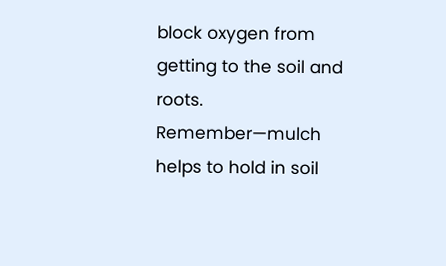block oxygen from getting to the soil and roots. Remember—mulch helps to hold in soil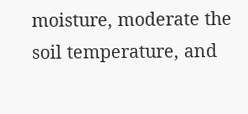moisture, moderate the soil temperature, and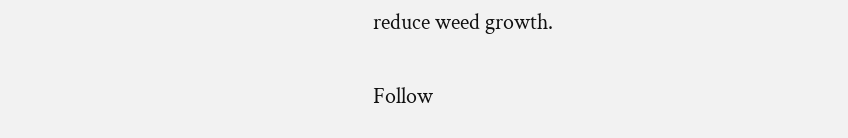reduce weed growth.

Follow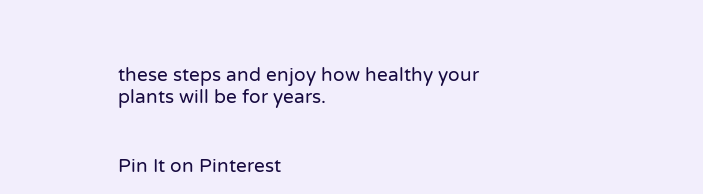these steps and enjoy how healthy your plants will be for years.


Pin It on Pinterest